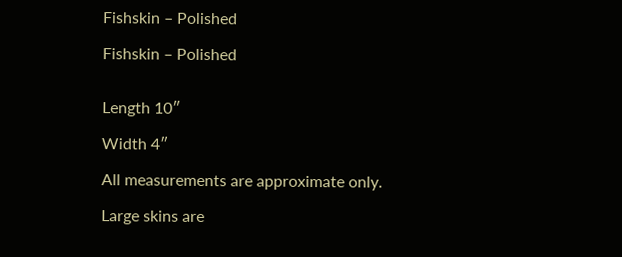Fishskin – Polished

Fishskin – Polished


Length 10″

Width 4″

All measurements are approximate only.

Large skins are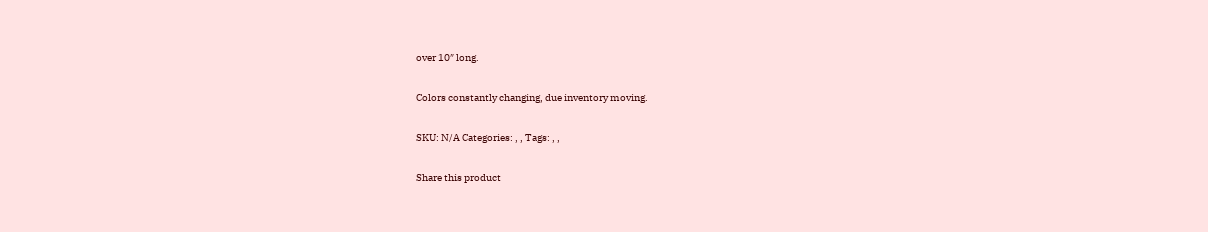over 10″ long.

Colors constantly changing, due inventory moving.

SKU: N/A Categories: , , Tags: , ,

Share this product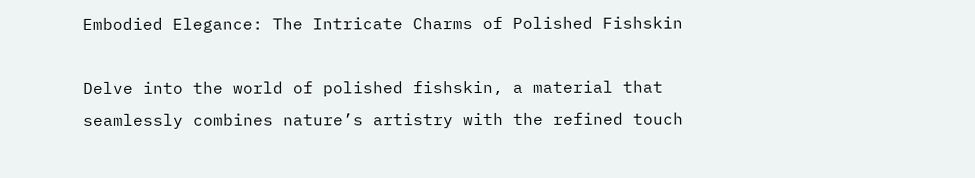Embodied Elegance: The Intricate Charms of Polished Fishskin

Delve into the world of polished fishskin, a material that seamlessly combines nature’s artistry with the refined touch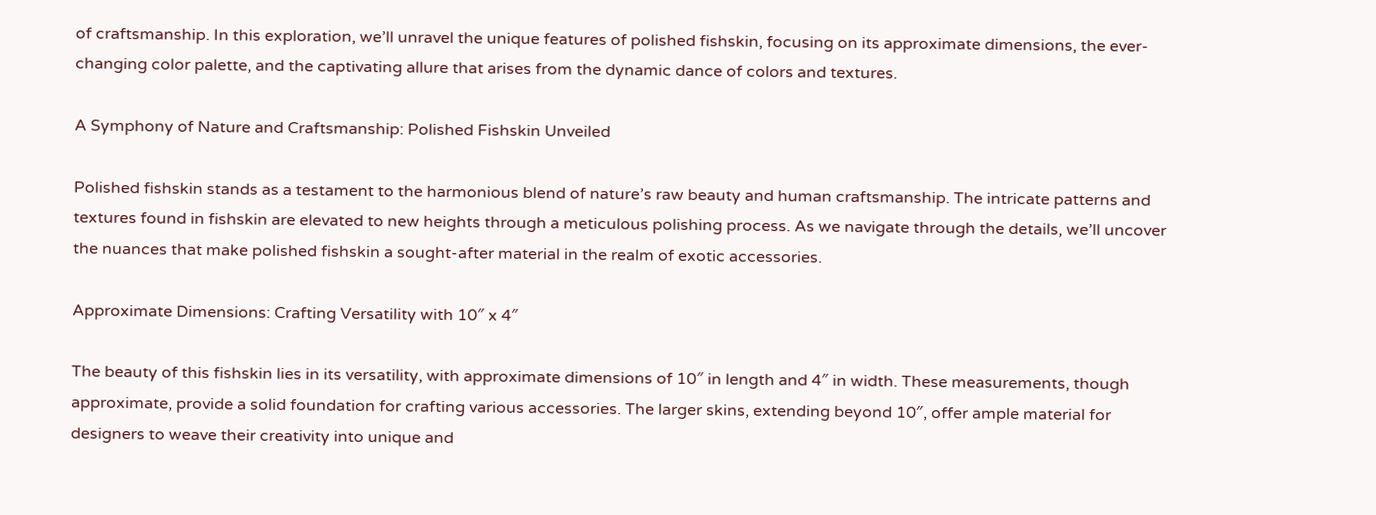of craftsmanship. In this exploration, we’ll unravel the unique features of polished fishskin, focusing on its approximate dimensions, the ever-changing color palette, and the captivating allure that arises from the dynamic dance of colors and textures.

A Symphony of Nature and Craftsmanship: Polished Fishskin Unveiled

Polished fishskin stands as a testament to the harmonious blend of nature’s raw beauty and human craftsmanship. The intricate patterns and textures found in fishskin are elevated to new heights through a meticulous polishing process. As we navigate through the details, we’ll uncover the nuances that make polished fishskin a sought-after material in the realm of exotic accessories.

Approximate Dimensions: Crafting Versatility with 10″ x 4″

The beauty of this fishskin lies in its versatility, with approximate dimensions of 10″ in length and 4″ in width. These measurements, though approximate, provide a solid foundation for crafting various accessories. The larger skins, extending beyond 10″, offer ample material for designers to weave their creativity into unique and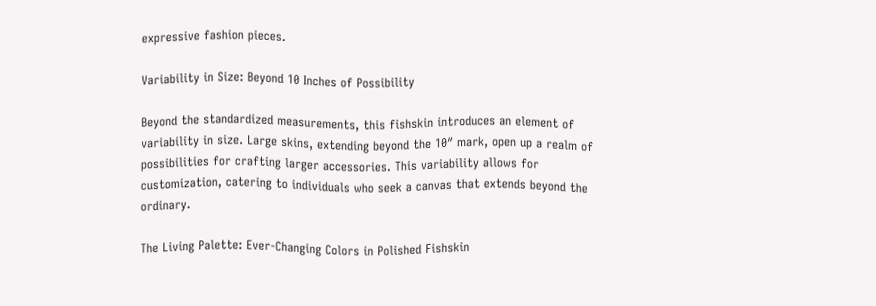expressive fashion pieces.

Variability in Size: Beyond 10 Inches of Possibility

Beyond the standardized measurements, this fishskin introduces an element of variability in size. Large skins, extending beyond the 10″ mark, open up a realm of possibilities for crafting larger accessories. This variability allows for customization, catering to individuals who seek a canvas that extends beyond the ordinary.

The Living Palette: Ever-Changing Colors in Polished Fishskin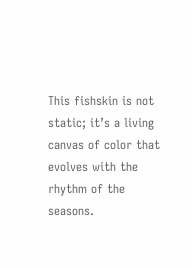This fishskin is not static; it’s a living canvas of color that evolves with the rhythm of the seasons.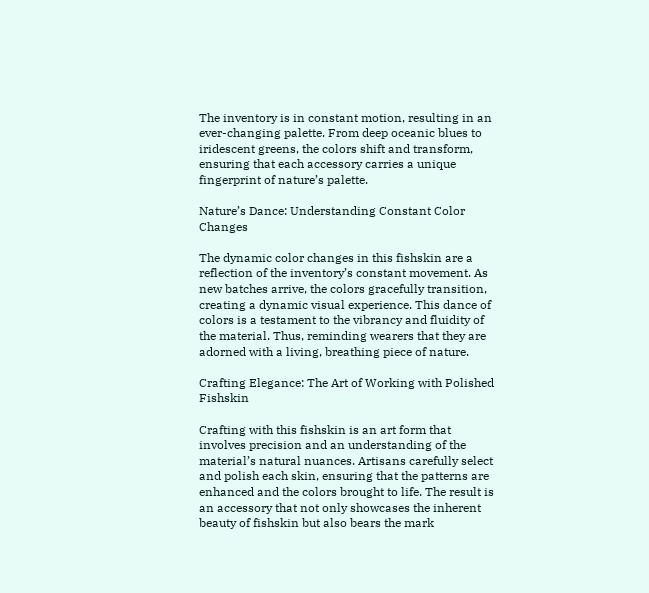The inventory is in constant motion, resulting in an ever-changing palette. From deep oceanic blues to iridescent greens, the colors shift and transform, ensuring that each accessory carries a unique fingerprint of nature’s palette.

Nature’s Dance: Understanding Constant Color Changes

The dynamic color changes in this fishskin are a reflection of the inventory’s constant movement. As new batches arrive, the colors gracefully transition, creating a dynamic visual experience. This dance of colors is a testament to the vibrancy and fluidity of the material. Thus, reminding wearers that they are adorned with a living, breathing piece of nature.

Crafting Elegance: The Art of Working with Polished Fishskin

Crafting with this fishskin is an art form that involves precision and an understanding of the material’s natural nuances. Artisans carefully select and polish each skin, ensuring that the patterns are enhanced and the colors brought to life. The result is an accessory that not only showcases the inherent beauty of fishskin but also bears the mark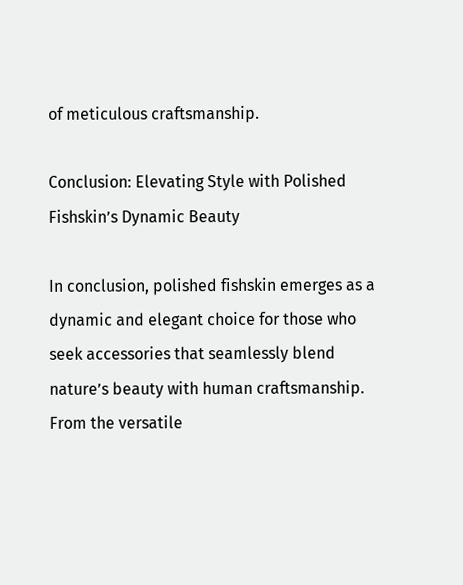of meticulous craftsmanship.

Conclusion: Elevating Style with Polished Fishskin’s Dynamic Beauty

In conclusion, polished fishskin emerges as a dynamic and elegant choice for those who seek accessories that seamlessly blend nature’s beauty with human craftsmanship. From the versatile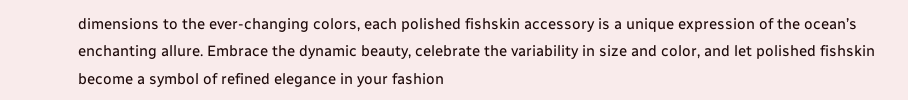dimensions to the ever-changing colors, each polished fishskin accessory is a unique expression of the ocean’s enchanting allure. Embrace the dynamic beauty, celebrate the variability in size and color, and let polished fishskin become a symbol of refined elegance in your fashion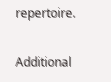repertoire.

Additional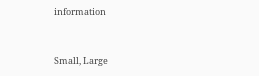information


Small, Large